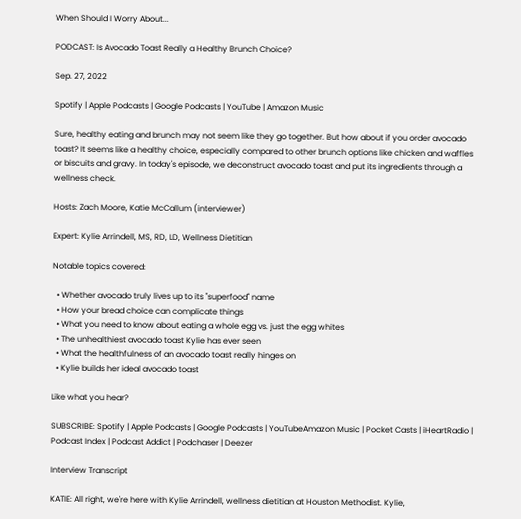When Should I Worry About...

PODCAST: Is Avocado Toast Really a Healthy Brunch Choice?

Sep. 27, 2022

Spotify | Apple Podcasts | Google Podcasts | YouTube | Amazon Music

Sure, healthy eating and brunch may not seem like they go together. But how about if you order avocado toast? It seems like a healthy choice, especially compared to other brunch options like chicken and waffles or biscuits and gravy. In today's episode, we deconstruct avocado toast and put its ingredients through a wellness check.

Hosts: Zach Moore, Katie McCallum (interviewer)

Expert: Kylie Arrindell, MS, RD, LD, Wellness Dietitian

Notable topics covered:

  • Whether avocado truly lives up to its "superfood" name
  • How your bread choice can complicate things
  • What you need to know about eating a whole egg vs. just the egg whites
  • The unhealthiest avocado toast Kylie has ever seen
  • What the healthfulness of an avocado toast really hinges on
  • Kylie builds her ideal avocado toast

Like what you hear?

SUBSCRIBE: Spotify | Apple Podcasts | Google Podcasts | YouTubeAmazon Music | Pocket Casts | iHeartRadio | Podcast Index | Podcast Addict | Podchaser | Deezer

Interview Transcript

KATIE: All right, we're here with Kylie Arrindell, wellness dietitian at Houston Methodist. Kylie,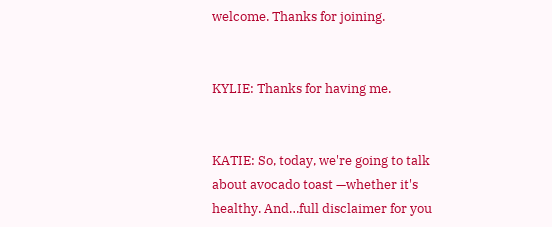welcome. Thanks for joining.


KYLIE: Thanks for having me.


KATIE: So, today, we're going to talk about avocado toast —whether it's healthy. And…full disclaimer for you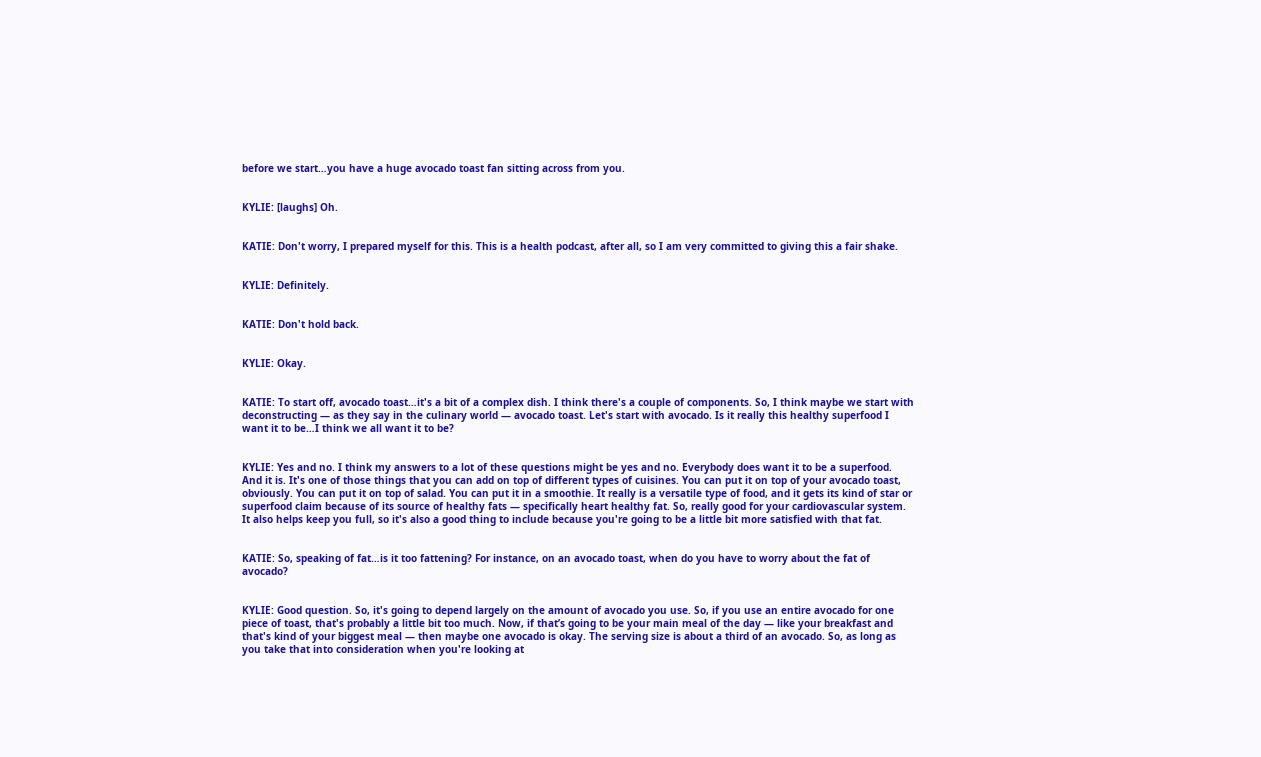before we start…you have a huge avocado toast fan sitting across from you.


KYLIE: [laughs] Oh.


KATIE: Don't worry, I prepared myself for this. This is a health podcast, after all, so I am very committed to giving this a fair shake.


KYLIE: Definitely.


KATIE: Don't hold back.


KYLIE: Okay.


KATIE: To start off, avocado toast…it's a bit of a complex dish. I think there's a couple of components. So, I think maybe we start with deconstructing — as they say in the culinary world — avocado toast. Let's start with avocado. Is it really this healthy superfood I want it to be…I think we all want it to be?


KYLIE: Yes and no. I think my answers to a lot of these questions might be yes and no. Everybody does want it to be a superfood. And it is. It's one of those things that you can add on top of different types of cuisines. You can put it on top of your avocado toast, obviously. You can put it on top of salad. You can put it in a smoothie. It really is a versatile type of food, and it gets its kind of star or superfood claim because of its source of healthy fats — specifically heart healthy fat. So, really good for your cardiovascular system. It also helps keep you full, so it's also a good thing to include because you're going to be a little bit more satisfied with that fat.


KATIE: So, speaking of fat…is it too fattening? For instance, on an avocado toast, when do you have to worry about the fat of avocado?


KYLIE: Good question. So, it's going to depend largely on the amount of avocado you use. So, if you use an entire avocado for one piece of toast, that's probably a little bit too much. Now, if that’s going to be your main meal of the day — like your breakfast and that's kind of your biggest meal — then maybe one avocado is okay. The serving size is about a third of an avocado. So, as long as you take that into consideration when you're looking at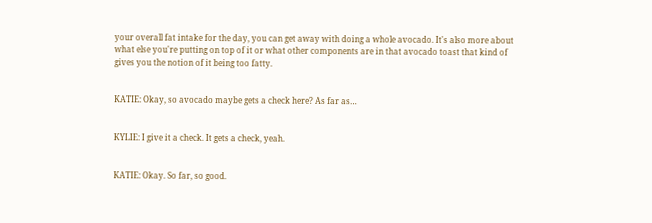your overall fat intake for the day, you can get away with doing a whole avocado. It's also more about what else you're putting on top of it or what other components are in that avocado toast that kind of gives you the notion of it being too fatty.


KATIE: Okay, so avocado maybe gets a check here? As far as…


KYLIE: I give it a check. It gets a check, yeah.


KATIE: Okay. So far, so good.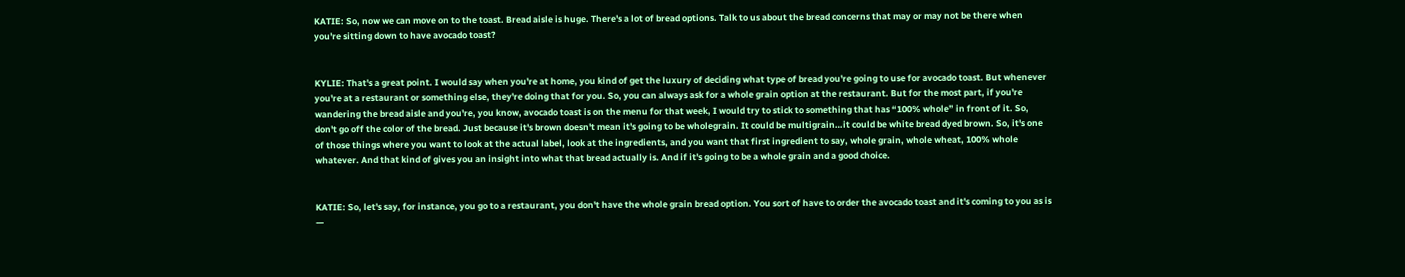KATIE: So, now we can move on to the toast. Bread aisle is huge. There's a lot of bread options. Talk to us about the bread concerns that may or may not be there when you're sitting down to have avocado toast?


KYLIE: That's a great point. I would say when you're at home, you kind of get the luxury of deciding what type of bread you're going to use for avocado toast. But whenever you're at a restaurant or something else, they're doing that for you. So, you can always ask for a whole grain option at the restaurant. But for the most part, if you're wandering the bread aisle and you're, you know, avocado toast is on the menu for that week, I would try to stick to something that has “100% whole” in front of it. So, don't go off the color of the bread. Just because it's brown doesn't mean it's going to be wholegrain. It could be multigrain…it could be white bread dyed brown. So, it's one of those things where you want to look at the actual label, look at the ingredients, and you want that first ingredient to say, whole grain, whole wheat, 100% whole whatever. And that kind of gives you an insight into what that bread actually is. And if it's going to be a whole grain and a good choice.


KATIE: So, let's say, for instance, you go to a restaurant, you don't have the whole grain bread option. You sort of have to order the avocado toast and it's coming to you as is —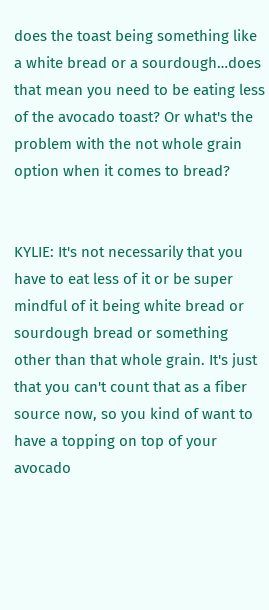does the toast being something like a white bread or a sourdough…does that mean you need to be eating less of the avocado toast? Or what's the problem with the not whole grain option when it comes to bread?


KYLIE: It's not necessarily that you have to eat less of it or be super mindful of it being white bread or sourdough bread or something other than that whole grain. It's just that you can't count that as a fiber source now, so you kind of want to have a topping on top of your avocado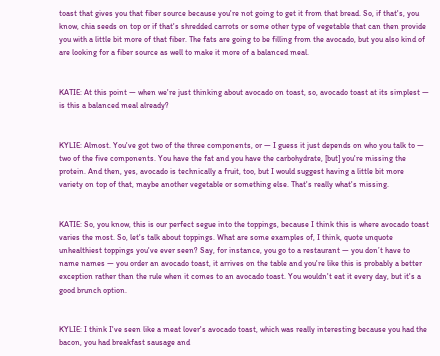toast that gives you that fiber source because you're not going to get it from that bread. So, if that's, you know, chia seeds on top or if that's shredded carrots or some other type of vegetable that can then provide you with a little bit more of that fiber. The fats are going to be filling from the avocado, but you also kind of are looking for a fiber source as well to make it more of a balanced meal.


KATIE: At this point — when we're just thinking about avocado on toast, so, avocado toast at its simplest — is this a balanced meal already?


KYLIE: Almost. You've got two of the three components, or — I guess it just depends on who you talk to — two of the five components. You have the fat and you have the carbohydrate, [but] you're missing the protein. And then, yes, avocado is technically a fruit, too, but I would suggest having a little bit more variety on top of that, maybe another vegetable or something else. That's really what's missing.


KATIE: So, you know, this is our perfect segue into the toppings, because I think this is where avocado toast varies the most. So, let's talk about toppings. What are some examples of, I think, quote unquote unhealthiest toppings you've ever seen? Say, for instance, you go to a restaurant — you don’t have to name names — you order an avocado toast, it arrives on the table and you're like this is probably a better exception rather than the rule when it comes to an avocado toast. You wouldn't eat it every day, but it's a good brunch option.


KYLIE: I think I've seen like a meat lover's avocado toast, which was really interesting because you had the bacon, you had breakfast sausage and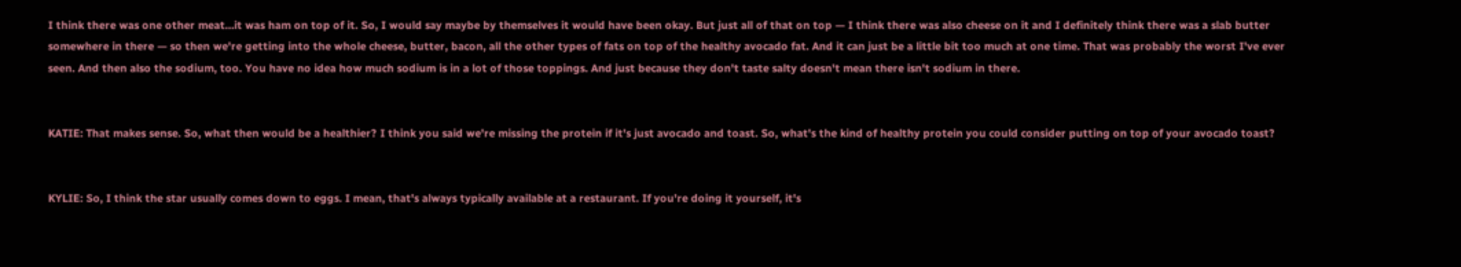I think there was one other meat…it was ham on top of it. So, I would say maybe by themselves it would have been okay. But just all of that on top — I think there was also cheese on it and I definitely think there was a slab butter somewhere in there — so then we're getting into the whole cheese, butter, bacon, all the other types of fats on top of the healthy avocado fat. And it can just be a little bit too much at one time. That was probably the worst I've ever seen. And then also the sodium, too. You have no idea how much sodium is in a lot of those toppings. And just because they don't taste salty doesn't mean there isn't sodium in there.


KATIE: That makes sense. So, what then would be a healthier? I think you said we're missing the protein if it's just avocado and toast. So, what's the kind of healthy protein you could consider putting on top of your avocado toast?


KYLIE: So, I think the star usually comes down to eggs. I mean, that's always typically available at a restaurant. If you're doing it yourself, it's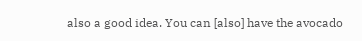also a good idea. You can [also] have the avocado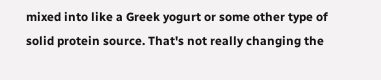mixed into like a Greek yogurt or some other type of solid protein source. That's not really changing the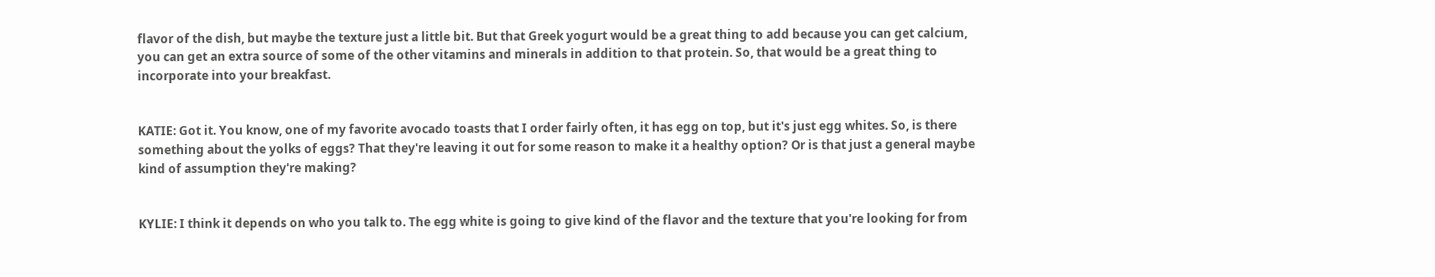flavor of the dish, but maybe the texture just a little bit. But that Greek yogurt would be a great thing to add because you can get calcium, you can get an extra source of some of the other vitamins and minerals in addition to that protein. So, that would be a great thing to incorporate into your breakfast.


KATIE: Got it. You know, one of my favorite avocado toasts that I order fairly often, it has egg on top, but it's just egg whites. So, is there something about the yolks of eggs? That they're leaving it out for some reason to make it a healthy option? Or is that just a general maybe kind of assumption they're making?


KYLIE: I think it depends on who you talk to. The egg white is going to give kind of the flavor and the texture that you're looking for from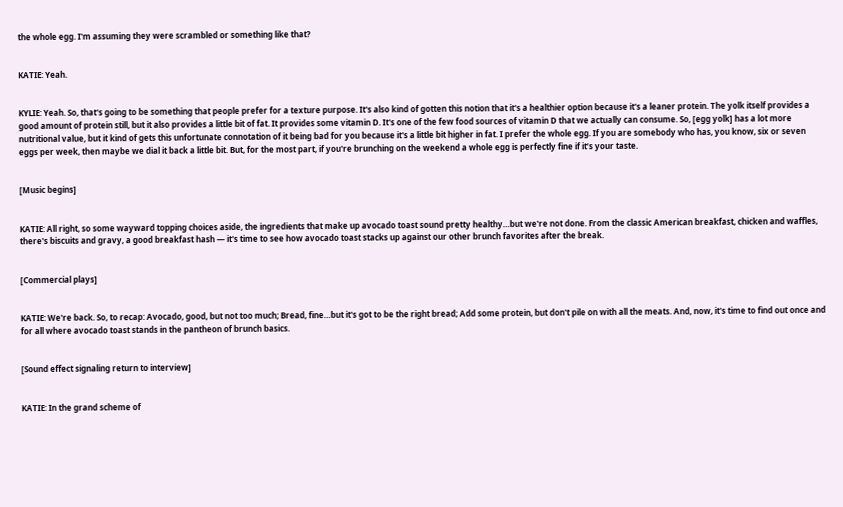the whole egg. I'm assuming they were scrambled or something like that?


KATIE: Yeah.


KYLIE: Yeah. So, that's going to be something that people prefer for a texture purpose. It's also kind of gotten this notion that it's a healthier option because it's a leaner protein. The yolk itself provides a good amount of protein still, but it also provides a little bit of fat. It provides some vitamin D. It's one of the few food sources of vitamin D that we actually can consume. So, [egg yolk] has a lot more nutritional value, but it kind of gets this unfortunate connotation of it being bad for you because it's a little bit higher in fat. I prefer the whole egg. If you are somebody who has, you know, six or seven eggs per week, then maybe we dial it back a little bit. But, for the most part, if you're brunching on the weekend a whole egg is perfectly fine if it’s your taste.


[Music begins]


KATIE: All right, so some wayward topping choices aside, the ingredients that make up avocado toast sound pretty healthy…but we're not done. From the classic American breakfast, chicken and waffles, there's biscuits and gravy, a good breakfast hash — it's time to see how avocado toast stacks up against our other brunch favorites after the break.


[Commercial plays]


KATIE: We're back. So, to recap: Avocado, good, but not too much; Bread, fine…but it's got to be the right bread; Add some protein, but don't pile on with all the meats. And, now, it's time to find out once and for all where avocado toast stands in the pantheon of brunch basics.


[Sound effect signaling return to interview]


KATIE: In the grand scheme of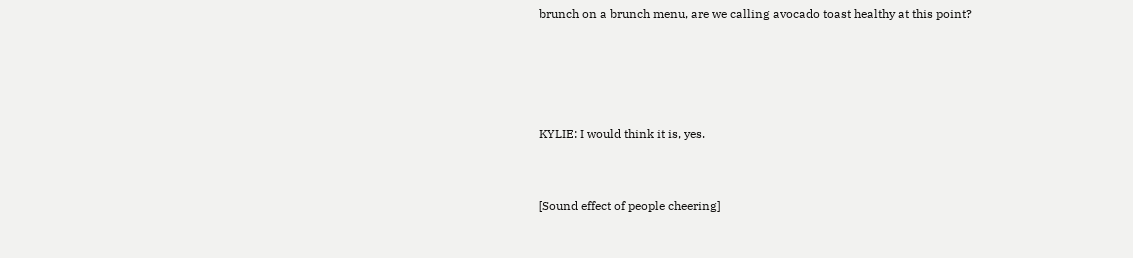brunch on a brunch menu, are we calling avocado toast healthy at this point?




KYLIE: I would think it is, yes.


[Sound effect of people cheering]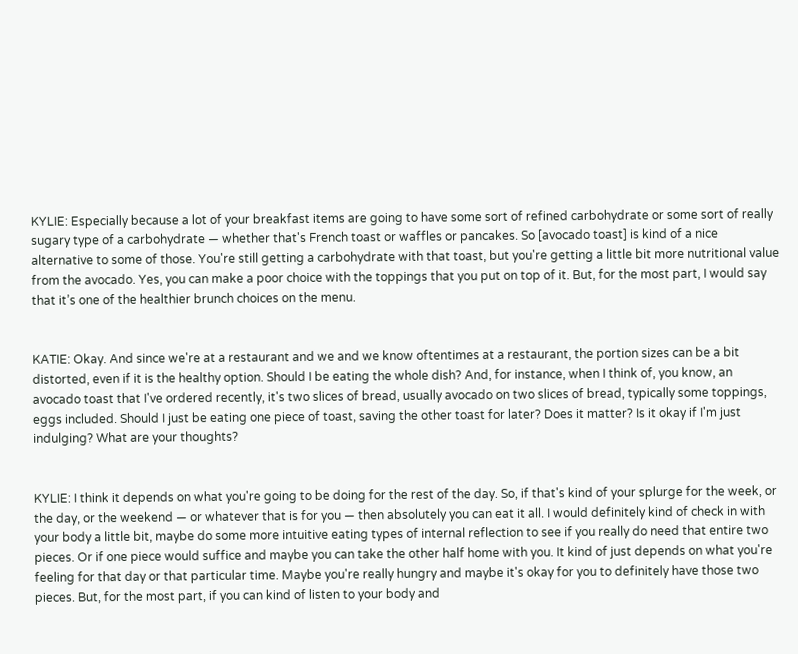KYLIE: Especially because a lot of your breakfast items are going to have some sort of refined carbohydrate or some sort of really sugary type of a carbohydrate — whether that's French toast or waffles or pancakes. So [avocado toast] is kind of a nice alternative to some of those. You're still getting a carbohydrate with that toast, but you're getting a little bit more nutritional value from the avocado. Yes, you can make a poor choice with the toppings that you put on top of it. But, for the most part, I would say that it’s one of the healthier brunch choices on the menu.


KATIE: Okay. And since we're at a restaurant and we and we know oftentimes at a restaurant, the portion sizes can be a bit distorted, even if it is the healthy option. Should I be eating the whole dish? And, for instance, when I think of, you know, an avocado toast that I've ordered recently, it's two slices of bread, usually avocado on two slices of bread, typically some toppings, eggs included. Should I just be eating one piece of toast, saving the other toast for later? Does it matter? Is it okay if I'm just indulging? What are your thoughts?


KYLIE: I think it depends on what you're going to be doing for the rest of the day. So, if that's kind of your splurge for the week, or the day, or the weekend — or whatever that is for you — then absolutely you can eat it all. I would definitely kind of check in with your body a little bit, maybe do some more intuitive eating types of internal reflection to see if you really do need that entire two pieces. Or if one piece would suffice and maybe you can take the other half home with you. It kind of just depends on what you're feeling for that day or that particular time. Maybe you're really hungry and maybe it's okay for you to definitely have those two pieces. But, for the most part, if you can kind of listen to your body and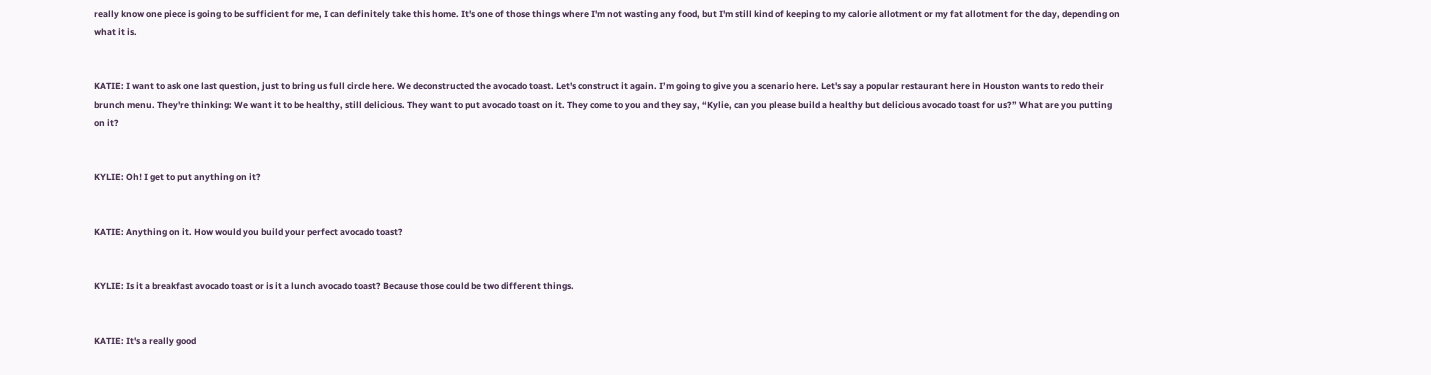really know one piece is going to be sufficient for me, I can definitely take this home. It's one of those things where I'm not wasting any food, but I'm still kind of keeping to my calorie allotment or my fat allotment for the day, depending on what it is.


KATIE: I want to ask one last question, just to bring us full circle here. We deconstructed the avocado toast. Let's construct it again. I’m going to give you a scenario here. Let's say a popular restaurant here in Houston wants to redo their brunch menu. They're thinking: We want it to be healthy, still delicious. They want to put avocado toast on it. They come to you and they say, “Kylie, can you please build a healthy but delicious avocado toast for us?” What are you putting on it?


KYLIE: Oh! I get to put anything on it?


KATIE: Anything on it. How would you build your perfect avocado toast?


KYLIE: Is it a breakfast avocado toast or is it a lunch avocado toast? Because those could be two different things.


KATIE: It's a really good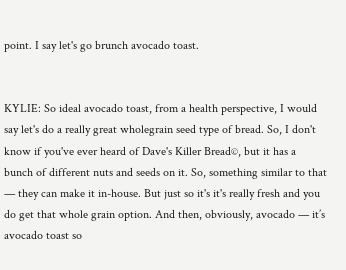point. I say let's go brunch avocado toast.


KYLIE: So ideal avocado toast, from a health perspective, I would say let's do a really great wholegrain seed type of bread. So, I don't know if you've ever heard of Dave's Killer Bread©, but it has a bunch of different nuts and seeds on it. So, something similar to that — they can make it in-house. But just so it's it's really fresh and you do get that whole grain option. And then, obviously, avocado — it’s avocado toast so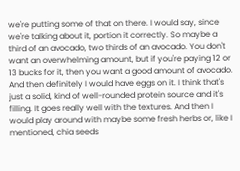we're putting some of that on there. I would say, since we're talking about it, portion it correctly. So maybe a third of an avocado, two thirds of an avocado. You don't want an overwhelming amount, but if you're paying 12 or 13 bucks for it, then you want a good amount of avocado. And then definitely I would have eggs on it. I think that's just a solid, kind of well-rounded protein source and it's filling. It goes really well with the textures. And then I would play around with maybe some fresh herbs or, like I mentioned, chia seeds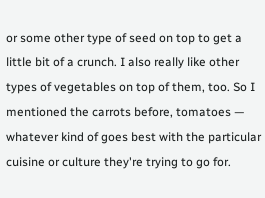or some other type of seed on top to get a little bit of a crunch. I also really like other types of vegetables on top of them, too. So I mentioned the carrots before, tomatoes — whatever kind of goes best with the particular cuisine or culture they're trying to go for.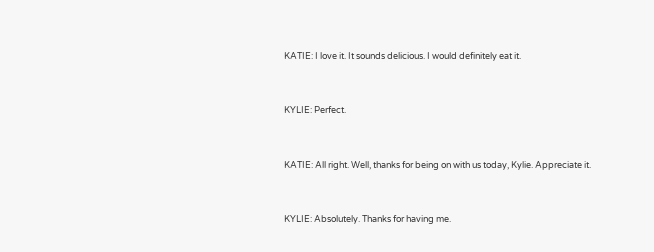KATIE: I love it. It sounds delicious. I would definitely eat it.


KYLIE: Perfect.


KATIE: All right. Well, thanks for being on with us today, Kylie. Appreciate it.


KYLIE: Absolutely. Thanks for having me.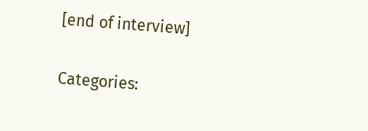[end of interview]

Categories: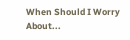When Should I Worry About...